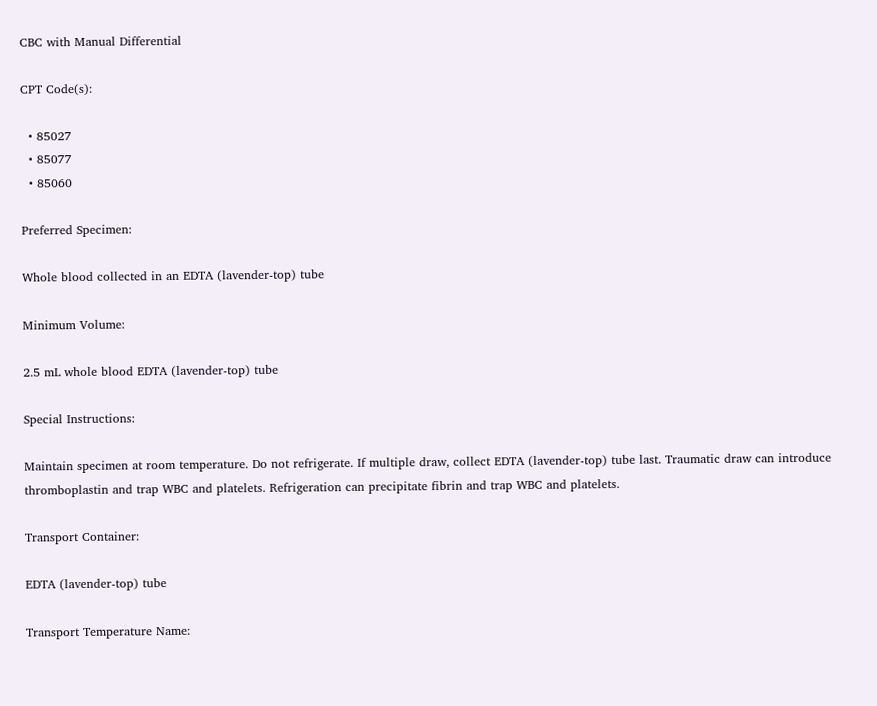CBC with Manual Differential

CPT Code(s):

  • 85027
  • 85077
  • 85060

Preferred Specimen:

Whole blood collected in an EDTA (lavender-top) tube

Minimum Volume:

2.5 mL whole blood EDTA (lavender-top) tube

Special Instructions:

Maintain specimen at room temperature. Do not refrigerate. If multiple draw, collect EDTA (lavender-top) tube last. Traumatic draw can introduce thromboplastin and trap WBC and platelets. Refrigeration can precipitate fibrin and trap WBC and platelets.

Transport Container:

EDTA (lavender-top) tube

Transport Temperature Name: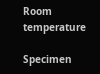Room temperature

Specimen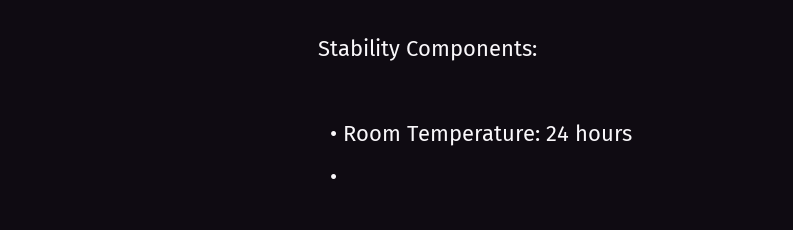Stability Components:

  • Room Temperature: 24 hours
  •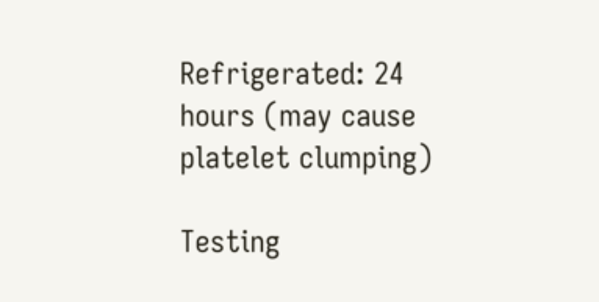Refrigerated: 24 hours (may cause platelet clumping)

Testing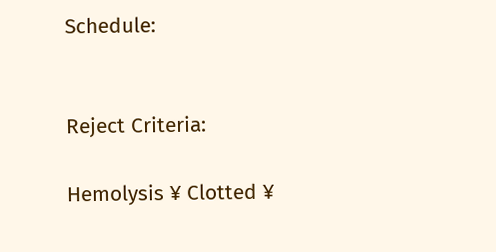Schedule:


Reject Criteria:

Hemolysis ¥ Clotted ¥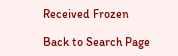Received Frozen

Back to Search Page